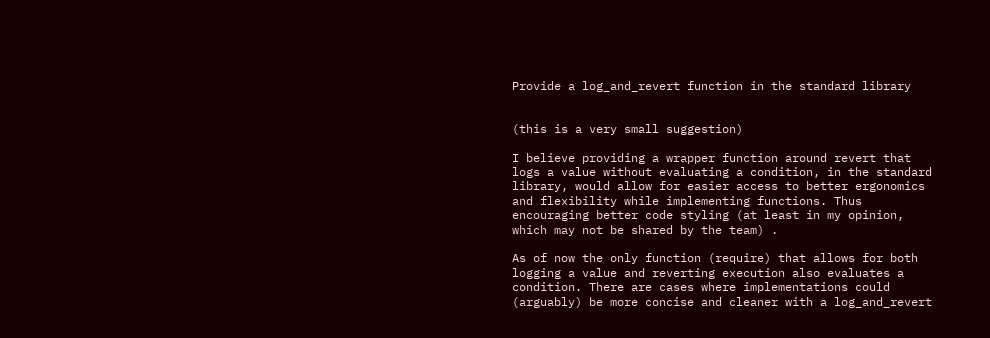Provide a log_and_revert function in the standard library


(this is a very small suggestion)

I believe providing a wrapper function around revert that logs a value without evaluating a condition, in the standard library, would allow for easier access to better ergonomics and flexibility while implementing functions. Thus encouraging better code styling (at least in my opinion, which may not be shared by the team) .

As of now the only function (require) that allows for both logging a value and reverting execution also evaluates a condition. There are cases where implementations could (arguably) be more concise and cleaner with a log_and_revert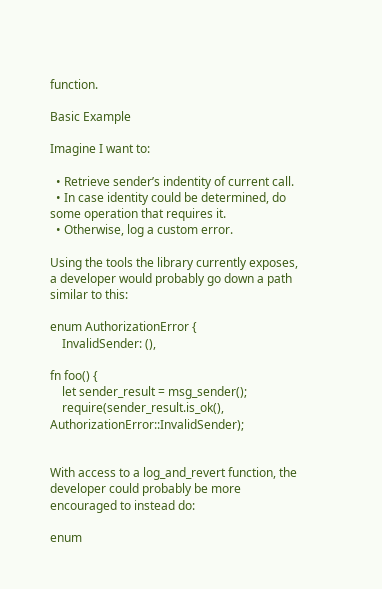function.

Basic Example

Imagine I want to:

  • Retrieve sender’s indentity of current call.
  • In case identity could be determined, do some operation that requires it.
  • Otherwise, log a custom error.

Using the tools the library currently exposes, a developer would probably go down a path similar to this:

enum AuthorizationError {
    InvalidSender: (),

fn foo() {
    let sender_result = msg_sender();
    require(sender_result.is_ok(), AuthorizationError::InvalidSender);


With access to a log_and_revert function, the developer could probably be more encouraged to instead do:

enum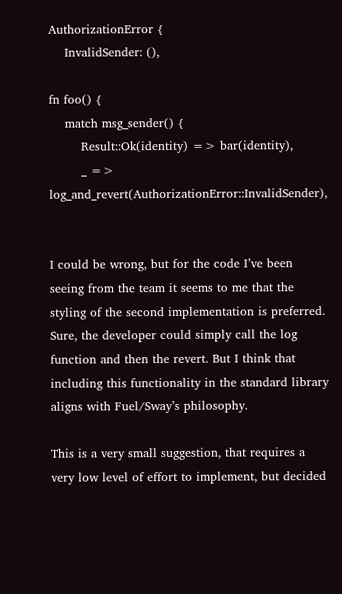AuthorizationError {
    InvalidSender: (),

fn foo() {
    match msg_sender() {
        Result::Ok(identity) => bar(identity),
        _ => log_and_revert(AuthorizationError::InvalidSender),


I could be wrong, but for the code I’ve been seeing from the team it seems to me that the styling of the second implementation is preferred. Sure, the developer could simply call the log function and then the revert. But I think that including this functionality in the standard library aligns with Fuel/Sway’s philosophy.

This is a very small suggestion, that requires a very low level of effort to implement, but decided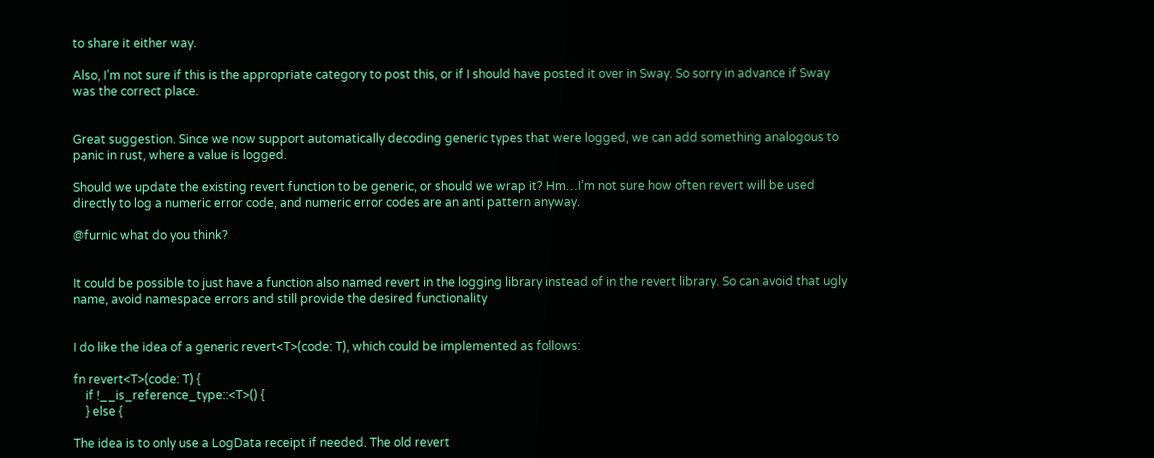to share it either way.

Also, I’m not sure if this is the appropriate category to post this, or if I should have posted it over in Sway. So sorry in advance if Sway was the correct place.


Great suggestion. Since we now support automatically decoding generic types that were logged, we can add something analogous to panic in rust, where a value is logged.

Should we update the existing revert function to be generic, or should we wrap it? Hm…I’m not sure how often revert will be used directly to log a numeric error code, and numeric error codes are an anti pattern anyway.

@furnic what do you think?


It could be possible to just have a function also named revert in the logging library instead of in the revert library. So can avoid that ugly name, avoid namespace errors and still provide the desired functionality


I do like the idea of a generic revert<T>(code: T), which could be implemented as follows:

fn revert<T>(code: T) {
    if !__is_reference_type::<T>() {
    } else {

The idea is to only use a LogData receipt if needed. The old revert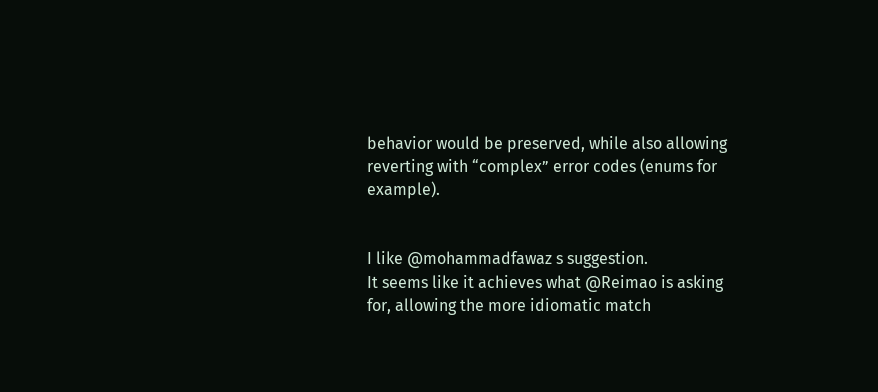behavior would be preserved, while also allowing reverting with “complex” error codes (enums for example).


I like @mohammadfawaz s suggestion.
It seems like it achieves what @Reimao is asking for, allowing the more idiomatic match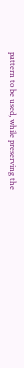pattern to be used, while preserving the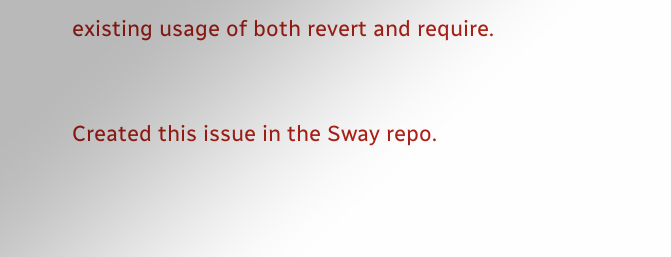existing usage of both revert and require.


Created this issue in the Sway repo.